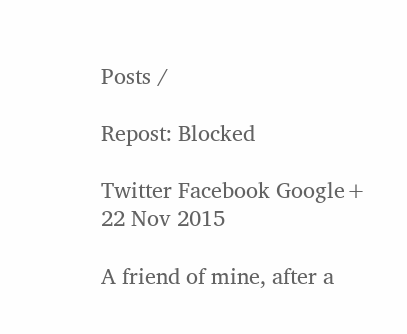Posts /

Repost: Blocked

Twitter Facebook Google+
22 Nov 2015

A friend of mine, after a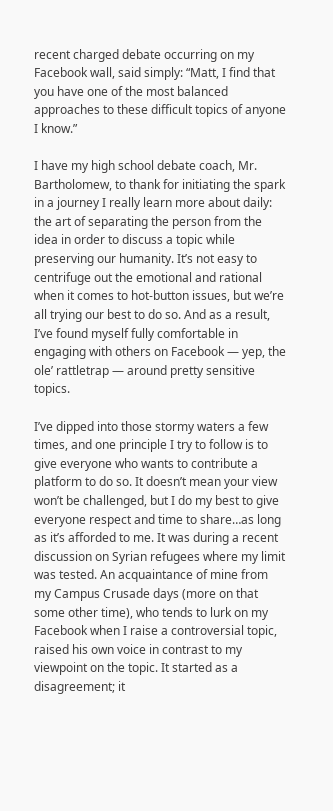recent charged debate occurring on my Facebook wall, said simply: “Matt, I find that you have one of the most balanced approaches to these difficult topics of anyone I know.”

I have my high school debate coach, Mr. Bartholomew, to thank for initiating the spark in a journey I really learn more about daily: the art of separating the person from the idea in order to discuss a topic while preserving our humanity. It’s not easy to centrifuge out the emotional and rational when it comes to hot-button issues, but we’re all trying our best to do so. And as a result, I’ve found myself fully comfortable in engaging with others on Facebook — yep, the ole’ rattletrap — around pretty sensitive topics.

I’ve dipped into those stormy waters a few times, and one principle I try to follow is to give everyone who wants to contribute a platform to do so. It doesn’t mean your view won’t be challenged, but I do my best to give everyone respect and time to share…as long as it’s afforded to me. It was during a recent discussion on Syrian refugees where my limit was tested. An acquaintance of mine from my Campus Crusade days (more on that some other time), who tends to lurk on my Facebook when I raise a controversial topic, raised his own voice in contrast to my viewpoint on the topic. It started as a disagreement; it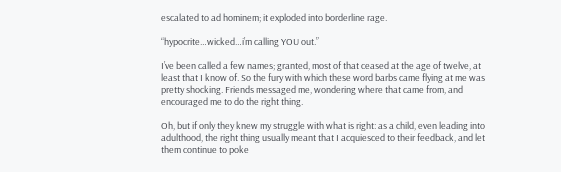escalated to ad hominem; it exploded into borderline rage.

“hypocrite…wicked…i’m calling YOU out.”

I’ve been called a few names; granted, most of that ceased at the age of twelve, at least that I know of. So the fury with which these word barbs came flying at me was pretty shocking. Friends messaged me, wondering where that came from, and encouraged me to do the right thing.

Oh, but if only they knew my struggle with what is right: as a child, even leading into adulthood, the right thing usually meant that I acquiesced to their feedback, and let them continue to poke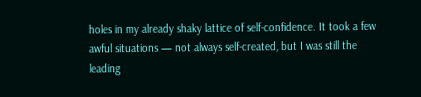holes in my already shaky lattice of self-confidence. It took a few awful situations — not always self-created, but I was still the leading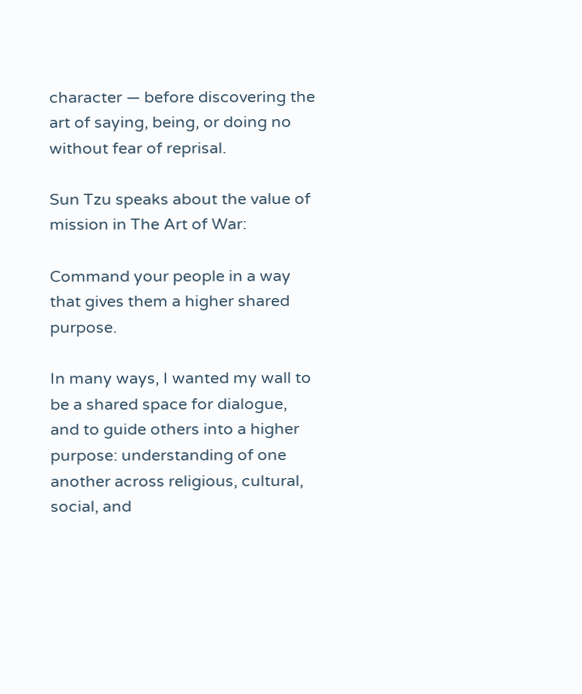character — before discovering the art of saying, being, or doing no without fear of reprisal.

Sun Tzu speaks about the value of mission in The Art of War:

Command your people in a way that gives them a higher shared purpose.

In many ways, I wanted my wall to be a shared space for dialogue, and to guide others into a higher purpose: understanding of one another across religious, cultural, social, and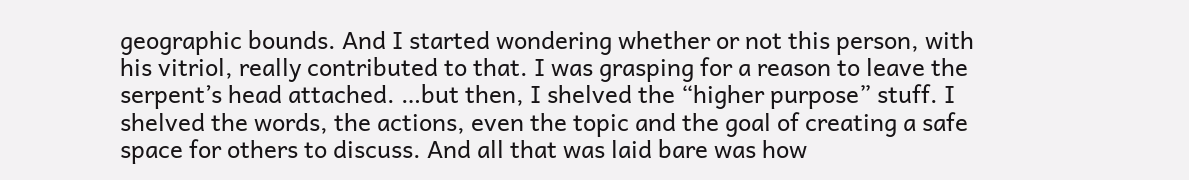geographic bounds. And I started wondering whether or not this person, with his vitriol, really contributed to that. I was grasping for a reason to leave the serpent’s head attached. …but then, I shelved the “higher purpose” stuff. I shelved the words, the actions, even the topic and the goal of creating a safe space for others to discuss. And all that was laid bare was how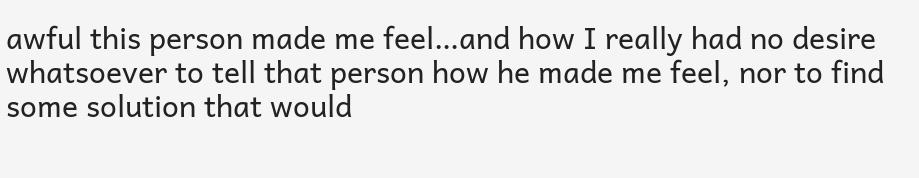awful this person made me feel…and how I really had no desire whatsoever to tell that person how he made me feel, nor to find some solution that would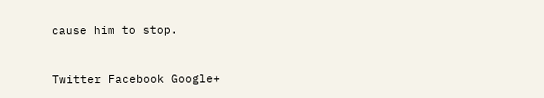cause him to stop.


Twitter Facebook Google+